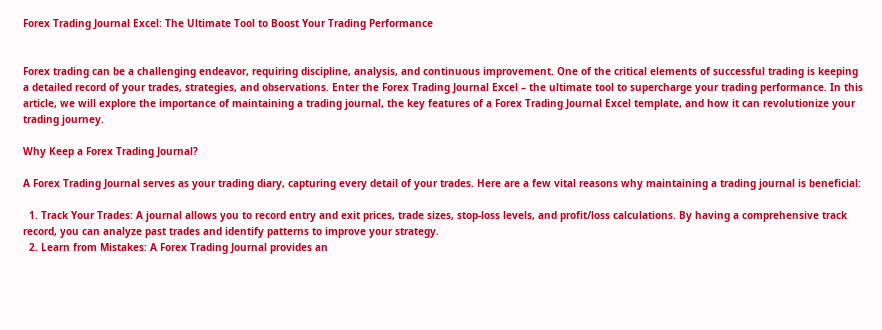Forex Trading Journal Excel: The Ultimate Tool to Boost Your Trading Performance


Forex trading can be a challenging endeavor, requiring discipline, analysis, and continuous improvement. One of the critical elements of successful trading is keeping a detailed record of your trades, strategies, and observations. Enter the Forex Trading Journal Excel – the ultimate tool to supercharge your trading performance. In this article, we will explore the importance of maintaining a trading journal, the key features of a Forex Trading Journal Excel template, and how it can revolutionize your trading journey.

Why Keep a Forex Trading Journal?

A Forex Trading Journal serves as your trading diary, capturing every detail of your trades. Here are a few vital reasons why maintaining a trading journal is beneficial:

  1. Track Your Trades: A journal allows you to record entry and exit prices, trade sizes, stop-loss levels, and profit/loss calculations. By having a comprehensive track record, you can analyze past trades and identify patterns to improve your strategy.
  2. Learn from Mistakes: A Forex Trading Journal provides an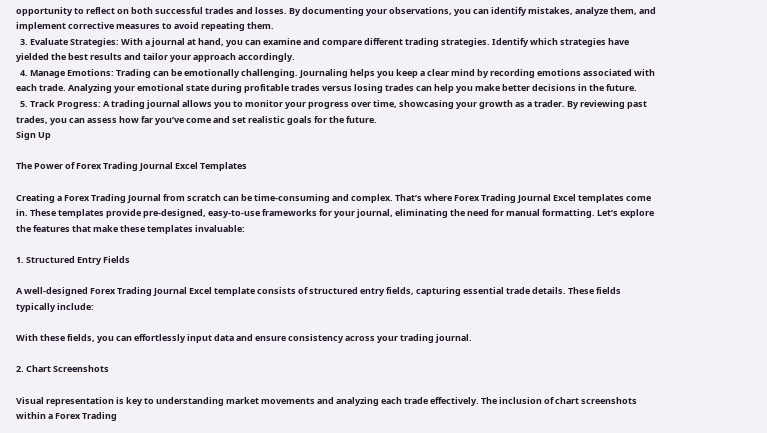opportunity to reflect on both successful trades and losses. By documenting your observations, you can identify mistakes, analyze them, and implement corrective measures to avoid repeating them.
  3. Evaluate Strategies: With a journal at hand, you can examine and compare different trading strategies. Identify which strategies have yielded the best results and tailor your approach accordingly.
  4. Manage Emotions: Trading can be emotionally challenging. Journaling helps you keep a clear mind by recording emotions associated with each trade. Analyzing your emotional state during profitable trades versus losing trades can help you make better decisions in the future.
  5. Track Progress: A trading journal allows you to monitor your progress over time, showcasing your growth as a trader. By reviewing past trades, you can assess how far you’ve come and set realistic goals for the future.
Sign Up

The Power of Forex Trading Journal Excel Templates

Creating a Forex Trading Journal from scratch can be time-consuming and complex. That’s where Forex Trading Journal Excel templates come in. These templates provide pre-designed, easy-to-use frameworks for your journal, eliminating the need for manual formatting. Let’s explore the features that make these templates invaluable:

1. Structured Entry Fields

A well-designed Forex Trading Journal Excel template consists of structured entry fields, capturing essential trade details. These fields typically include:

With these fields, you can effortlessly input data and ensure consistency across your trading journal.

2. Chart Screenshots

Visual representation is key to understanding market movements and analyzing each trade effectively. The inclusion of chart screenshots within a Forex Trading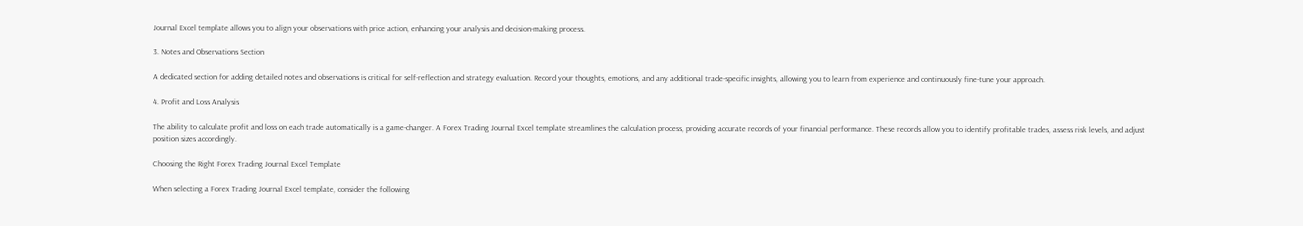Journal Excel template allows you to align your observations with price action, enhancing your analysis and decision-making process.

3. Notes and Observations Section

A dedicated section for adding detailed notes and observations is critical for self-reflection and strategy evaluation. Record your thoughts, emotions, and any additional trade-specific insights, allowing you to learn from experience and continuously fine-tune your approach.

4. Profit and Loss Analysis

The ability to calculate profit and loss on each trade automatically is a game-changer. A Forex Trading Journal Excel template streamlines the calculation process, providing accurate records of your financial performance. These records allow you to identify profitable trades, assess risk levels, and adjust position sizes accordingly.

Choosing the Right Forex Trading Journal Excel Template

When selecting a Forex Trading Journal Excel template, consider the following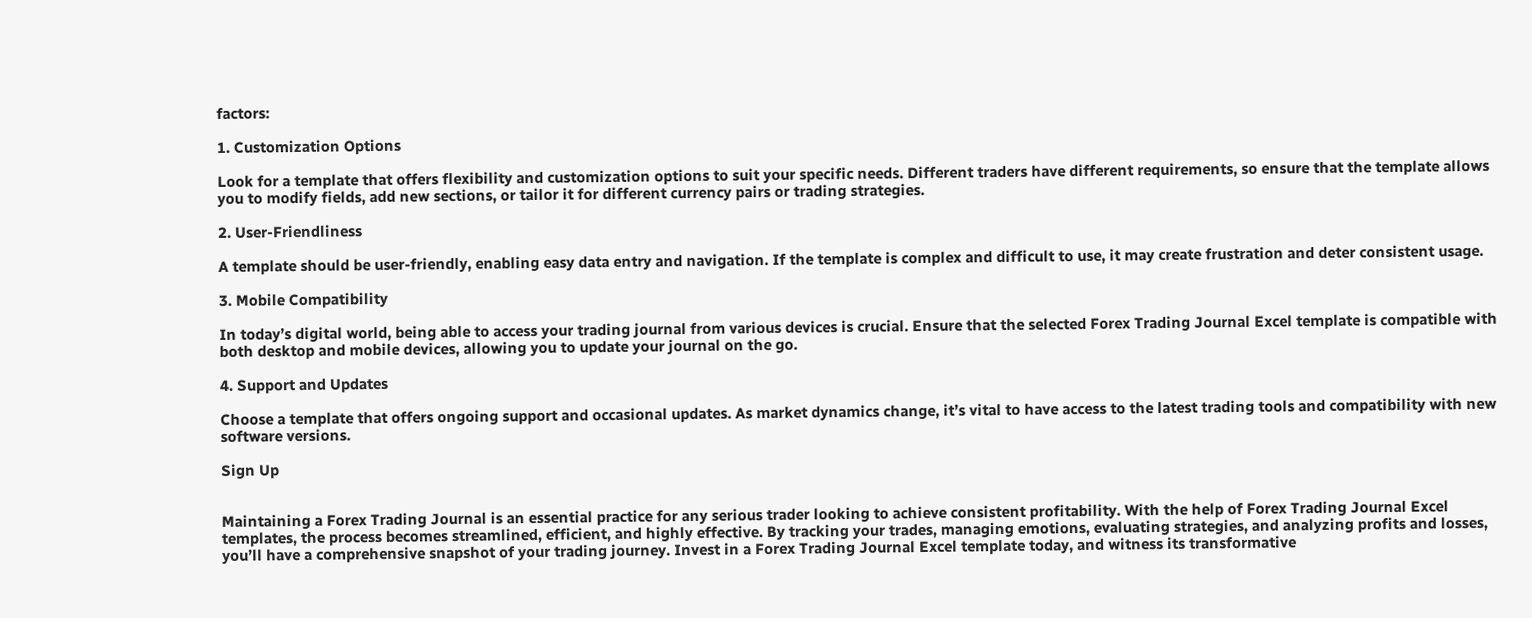factors:

1. Customization Options

Look for a template that offers flexibility and customization options to suit your specific needs. Different traders have different requirements, so ensure that the template allows you to modify fields, add new sections, or tailor it for different currency pairs or trading strategies.

2. User-Friendliness

A template should be user-friendly, enabling easy data entry and navigation. If the template is complex and difficult to use, it may create frustration and deter consistent usage.

3. Mobile Compatibility

In today’s digital world, being able to access your trading journal from various devices is crucial. Ensure that the selected Forex Trading Journal Excel template is compatible with both desktop and mobile devices, allowing you to update your journal on the go.

4. Support and Updates

Choose a template that offers ongoing support and occasional updates. As market dynamics change, it’s vital to have access to the latest trading tools and compatibility with new software versions.

Sign Up


Maintaining a Forex Trading Journal is an essential practice for any serious trader looking to achieve consistent profitability. With the help of Forex Trading Journal Excel templates, the process becomes streamlined, efficient, and highly effective. By tracking your trades, managing emotions, evaluating strategies, and analyzing profits and losses, you’ll have a comprehensive snapshot of your trading journey. Invest in a Forex Trading Journal Excel template today, and witness its transformative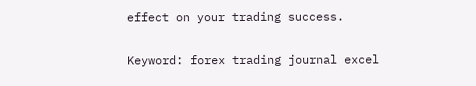effect on your trading success.

Keyword: forex trading journal excel